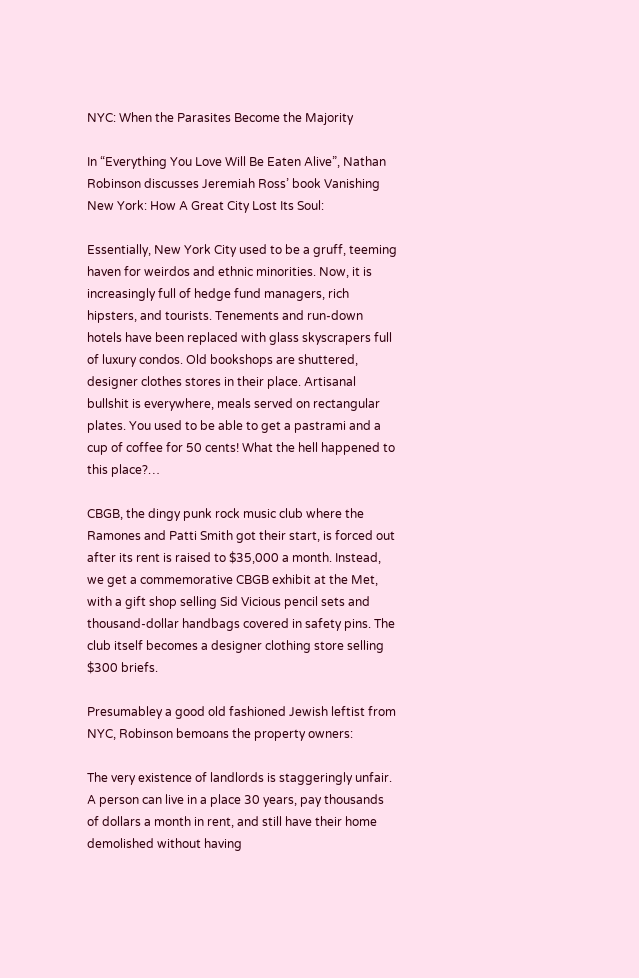NYC: When the Parasites Become the Majority

In “Everything You Love Will Be Eaten Alive”, Nathan Robinson discusses Jeremiah Ross’ book Vanishing New York: How A Great City Lost Its Soul:

Essentially, New York City used to be a gruff, teeming haven for weirdos and ethnic minorities. Now, it is increasingly full of hedge fund managers, rich hipsters, and tourists. Tenements and run-down hotels have been replaced with glass skyscrapers full of luxury condos. Old bookshops are shuttered, designer clothes stores in their place. Artisanal bullshit is everywhere, meals served on rectangular plates. You used to be able to get a pastrami and a cup of coffee for 50 cents! What the hell happened to this place?…

CBGB, the dingy punk rock music club where the Ramones and Patti Smith got their start, is forced out after its rent is raised to $35,000 a month. Instead, we get a commemorative CBGB exhibit at the Met, with a gift shop selling Sid Vicious pencil sets and thousand-dollar handbags covered in safety pins. The club itself becomes a designer clothing store selling $300 briefs.

Presumabley a good old fashioned Jewish leftist from NYC, Robinson bemoans the property owners:

The very existence of landlords is staggeringly unfair. A person can live in a place 30 years, pay thousands of dollars a month in rent, and still have their home demolished without having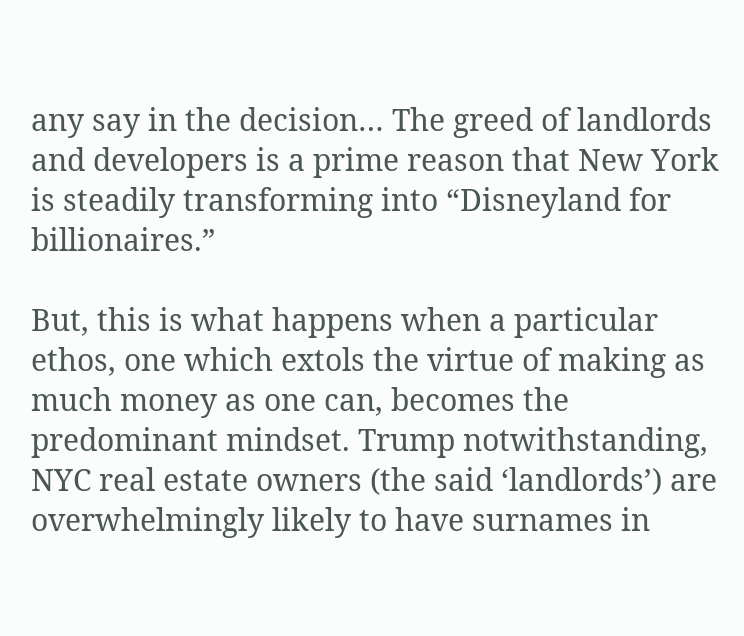any say in the decision… The greed of landlords and developers is a prime reason that New York is steadily transforming into “Disneyland for billionaires.”

But, this is what happens when a particular ethos, one which extols the virtue of making as much money as one can, becomes the predominant mindset. Trump notwithstanding, NYC real estate owners (the said ‘landlords’) are overwhelmingly likely to have surnames in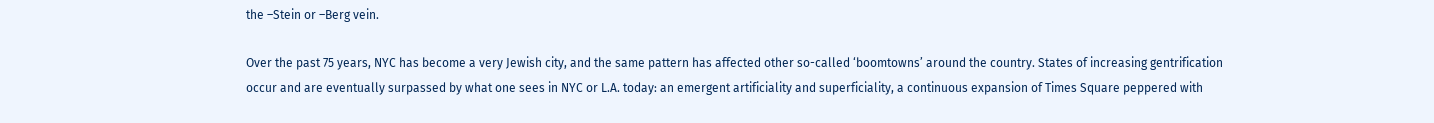the –Stein or –Berg vein.

Over the past 75 years, NYC has become a very Jewish city, and the same pattern has affected other so-called ‘boomtowns’ around the country. States of increasing gentrification occur and are eventually surpassed by what one sees in NYC or L.A. today: an emergent artificiality and superficiality, a continuous expansion of Times Square peppered with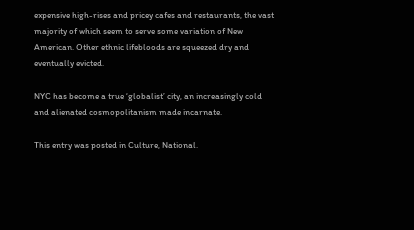expensive high-rises and pricey cafes and restaurants, the vast majority of which seem to serve some variation of New American. Other ethnic lifebloods are squeezed dry and eventually evicted.

NYC has become a true ‘globalist’ city, an increasingly cold and alienated cosmopolitanism made incarnate.

This entry was posted in Culture, National.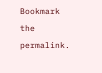Bookmark the permalink.